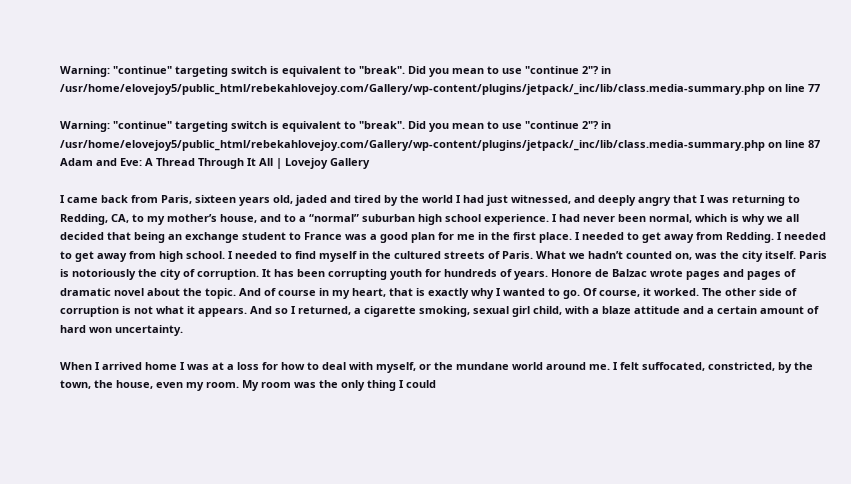Warning: "continue" targeting switch is equivalent to "break". Did you mean to use "continue 2"? in /usr/home/elovejoy5/public_html/rebekahlovejoy.com/Gallery/wp-content/plugins/jetpack/_inc/lib/class.media-summary.php on line 77

Warning: "continue" targeting switch is equivalent to "break". Did you mean to use "continue 2"? in /usr/home/elovejoy5/public_html/rebekahlovejoy.com/Gallery/wp-content/plugins/jetpack/_inc/lib/class.media-summary.php on line 87
Adam and Eve: A Thread Through It All | Lovejoy Gallery

I came back from Paris, sixteen years old, jaded and tired by the world I had just witnessed, and deeply angry that I was returning to Redding, CA, to my mother’s house, and to a “normal” suburban high school experience. I had never been normal, which is why we all decided that being an exchange student to France was a good plan for me in the first place. I needed to get away from Redding. I needed to get away from high school. I needed to find myself in the cultured streets of Paris. What we hadn’t counted on, was the city itself. Paris is notoriously the city of corruption. It has been corrupting youth for hundreds of years. Honore de Balzac wrote pages and pages of dramatic novel about the topic. And of course in my heart, that is exactly why I wanted to go. Of course, it worked. The other side of corruption is not what it appears. And so I returned, a cigarette smoking, sexual girl child, with a blaze attitude and a certain amount of hard won uncertainty.

When I arrived home I was at a loss for how to deal with myself, or the mundane world around me. I felt suffocated, constricted, by the town, the house, even my room. My room was the only thing I could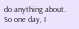do anything about. So one day, I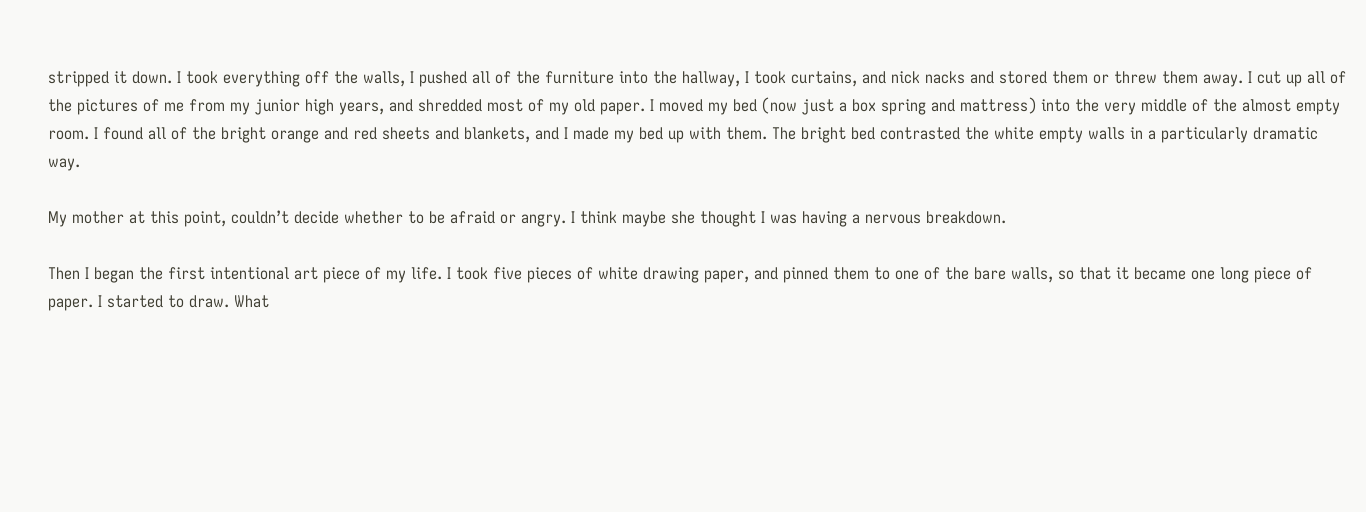stripped it down. I took everything off the walls, I pushed all of the furniture into the hallway, I took curtains, and nick nacks and stored them or threw them away. I cut up all of the pictures of me from my junior high years, and shredded most of my old paper. I moved my bed (now just a box spring and mattress) into the very middle of the almost empty room. I found all of the bright orange and red sheets and blankets, and I made my bed up with them. The bright bed contrasted the white empty walls in a particularly dramatic way.

My mother at this point, couldn’t decide whether to be afraid or angry. I think maybe she thought I was having a nervous breakdown.

Then I began the first intentional art piece of my life. I took five pieces of white drawing paper, and pinned them to one of the bare walls, so that it became one long piece of paper. I started to draw. What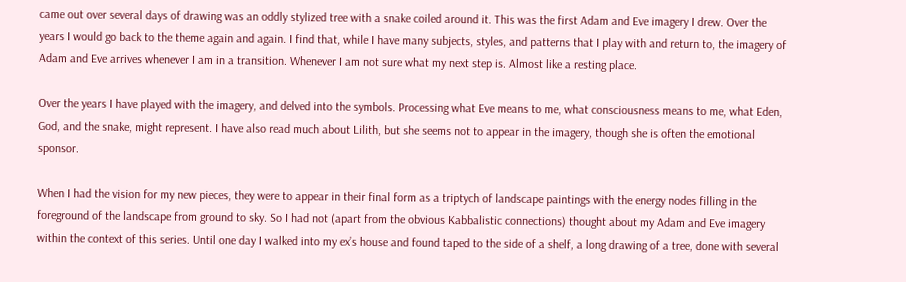came out over several days of drawing was an oddly stylized tree with a snake coiled around it. This was the first Adam and Eve imagery I drew. Over the years I would go back to the theme again and again. I find that, while I have many subjects, styles, and patterns that I play with and return to, the imagery of Adam and Eve arrives whenever I am in a transition. Whenever I am not sure what my next step is. Almost like a resting place.

Over the years I have played with the imagery, and delved into the symbols. Processing what Eve means to me, what consciousness means to me, what Eden, God, and the snake, might represent. I have also read much about Lilith, but she seems not to appear in the imagery, though she is often the emotional sponsor.

When I had the vision for my new pieces, they were to appear in their final form as a triptych of landscape paintings with the energy nodes filling in the foreground of the landscape from ground to sky. So I had not (apart from the obvious Kabbalistic connections) thought about my Adam and Eve imagery within the context of this series. Until one day I walked into my ex’s house and found taped to the side of a shelf, a long drawing of a tree, done with several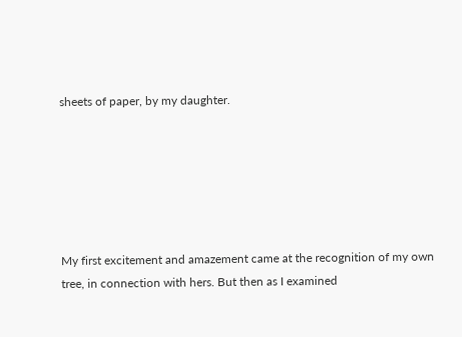sheets of paper, by my daughter.






My first excitement and amazement came at the recognition of my own tree, in connection with hers. But then as I examined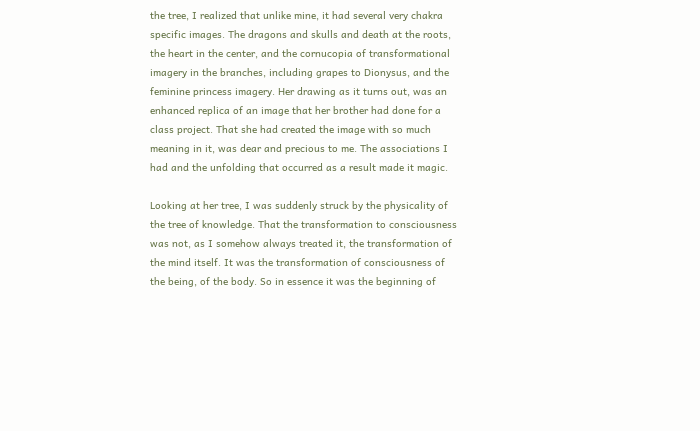the tree, I realized that unlike mine, it had several very chakra specific images. The dragons and skulls and death at the roots, the heart in the center, and the cornucopia of transformational imagery in the branches, including grapes to Dionysus, and the feminine princess imagery. Her drawing as it turns out, was an enhanced replica of an image that her brother had done for a class project. That she had created the image with so much meaning in it, was dear and precious to me. The associations I had and the unfolding that occurred as a result made it magic.

Looking at her tree, I was suddenly struck by the physicality of the tree of knowledge. That the transformation to consciousness was not, as I somehow always treated it, the transformation of the mind itself. It was the transformation of consciousness of the being, of the body. So in essence it was the beginning of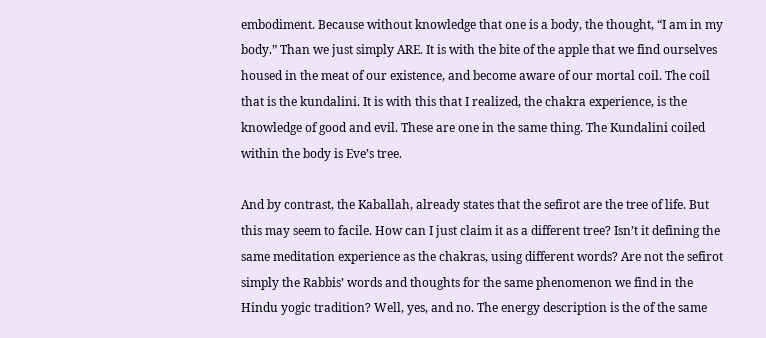embodiment. Because without knowledge that one is a body, the thought, “I am in my body.” Than we just simply ARE. It is with the bite of the apple that we find ourselves housed in the meat of our existence, and become aware of our mortal coil. The coil that is the kundalini. It is with this that I realized, the chakra experience, is the knowledge of good and evil. These are one in the same thing. The Kundalini coiled within the body is Eve’s tree.

And by contrast, the Kaballah, already states that the sefirot are the tree of life. But this may seem to facile. How can I just claim it as a different tree? Isn’t it defining the same meditation experience as the chakras, using different words? Are not the sefirot simply the Rabbis’ words and thoughts for the same phenomenon we find in the Hindu yogic tradition? Well, yes, and no. The energy description is the of the same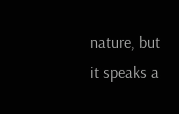nature, but it speaks a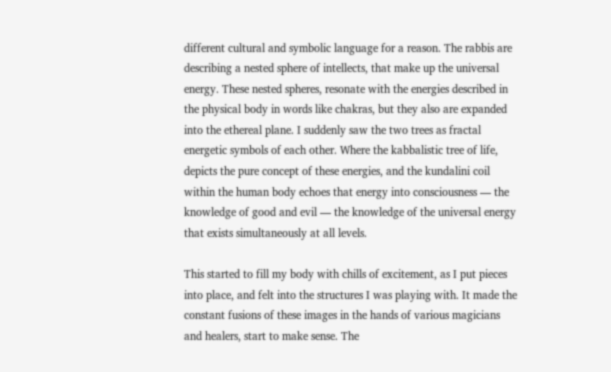different cultural and symbolic language for a reason. The rabbis are describing a nested sphere of intellects, that make up the universal energy. These nested spheres, resonate with the energies described in the physical body in words like chakras, but they also are expanded into the ethereal plane. I suddenly saw the two trees as fractal energetic symbols of each other. Where the kabbalistic tree of life, depicts the pure concept of these energies, and the kundalini coil within the human body echoes that energy into consciousness — the knowledge of good and evil — the knowledge of the universal energy that exists simultaneously at all levels.

This started to fill my body with chills of excitement, as I put pieces into place, and felt into the structures I was playing with. It made the constant fusions of these images in the hands of various magicians and healers, start to make sense. The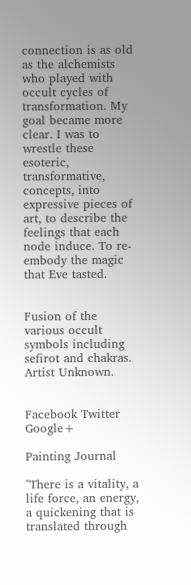connection is as old as the alchemists who played with occult cycles of transformation. My goal became more clear. I was to wrestle these esoteric, transformative, concepts, into expressive pieces of art, to describe the feelings that each node induce. To re-embody the magic that Eve tasted.


Fusion of the various occult symbols including sefirot and chakras. Artist Unknown.


Facebook Twitter Google+

Painting Journal

"There is a vitality, a life force, an energy, a quickening that is translated through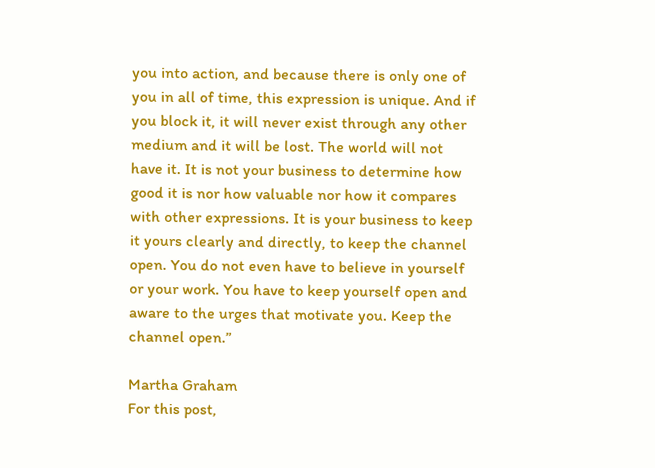you into action, and because there is only one of you in all of time, this expression is unique. And if you block it, it will never exist through any other medium and it will be lost. The world will not have it. It is not your business to determine how good it is nor how valuable nor how it compares with other expressions. It is your business to keep it yours clearly and directly, to keep the channel open. You do not even have to believe in yourself or your work. You have to keep yourself open and aware to the urges that motivate you. Keep the channel open.”

Martha Graham
For this post,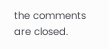the comments are closed.